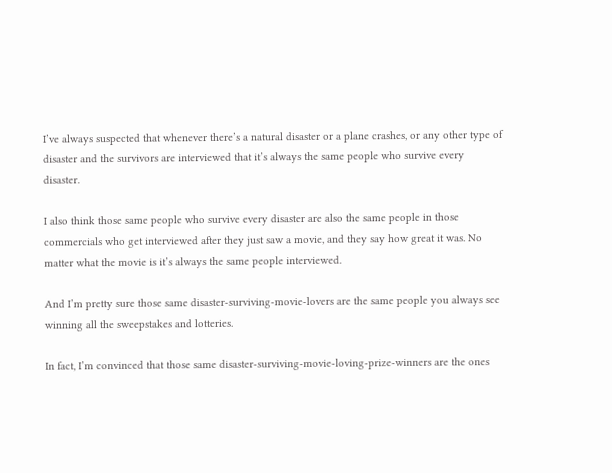I’ve always suspected that whenever there’s a natural disaster or a plane crashes, or any other type of disaster and the survivors are interviewed that it’s always the same people who survive every disaster.

I also think those same people who survive every disaster are also the same people in those commercials who get interviewed after they just saw a movie, and they say how great it was. No matter what the movie is it’s always the same people interviewed.

And I’m pretty sure those same disaster-surviving-movie-lovers are the same people you always see winning all the sweepstakes and lotteries.

In fact, I’m convinced that those same disaster-surviving-movie-loving-prize-winners are the ones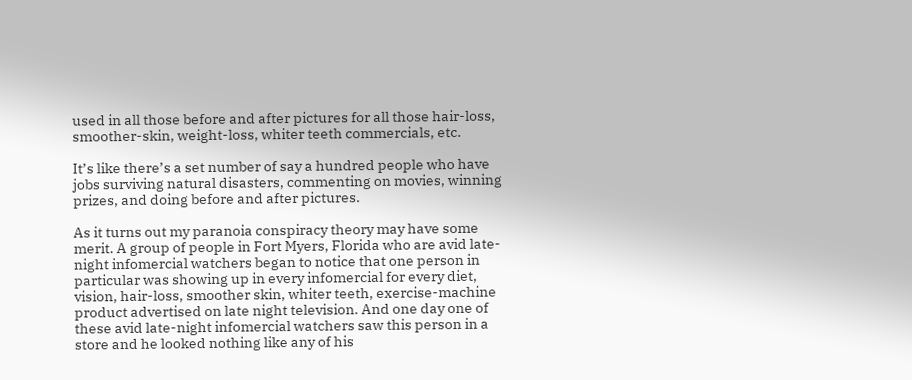used in all those before and after pictures for all those hair-loss, smoother-skin, weight-loss, whiter teeth commercials, etc.

It’s like there’s a set number of say a hundred people who have jobs surviving natural disasters, commenting on movies, winning prizes, and doing before and after pictures.

As it turns out my paranoia conspiracy theory may have some merit. A group of people in Fort Myers, Florida who are avid late-night infomercial watchers began to notice that one person in particular was showing up in every infomercial for every diet, vision, hair-loss, smoother skin, whiter teeth, exercise-machine product advertised on late night television. And one day one of these avid late-night infomercial watchers saw this person in a store and he looked nothing like any of his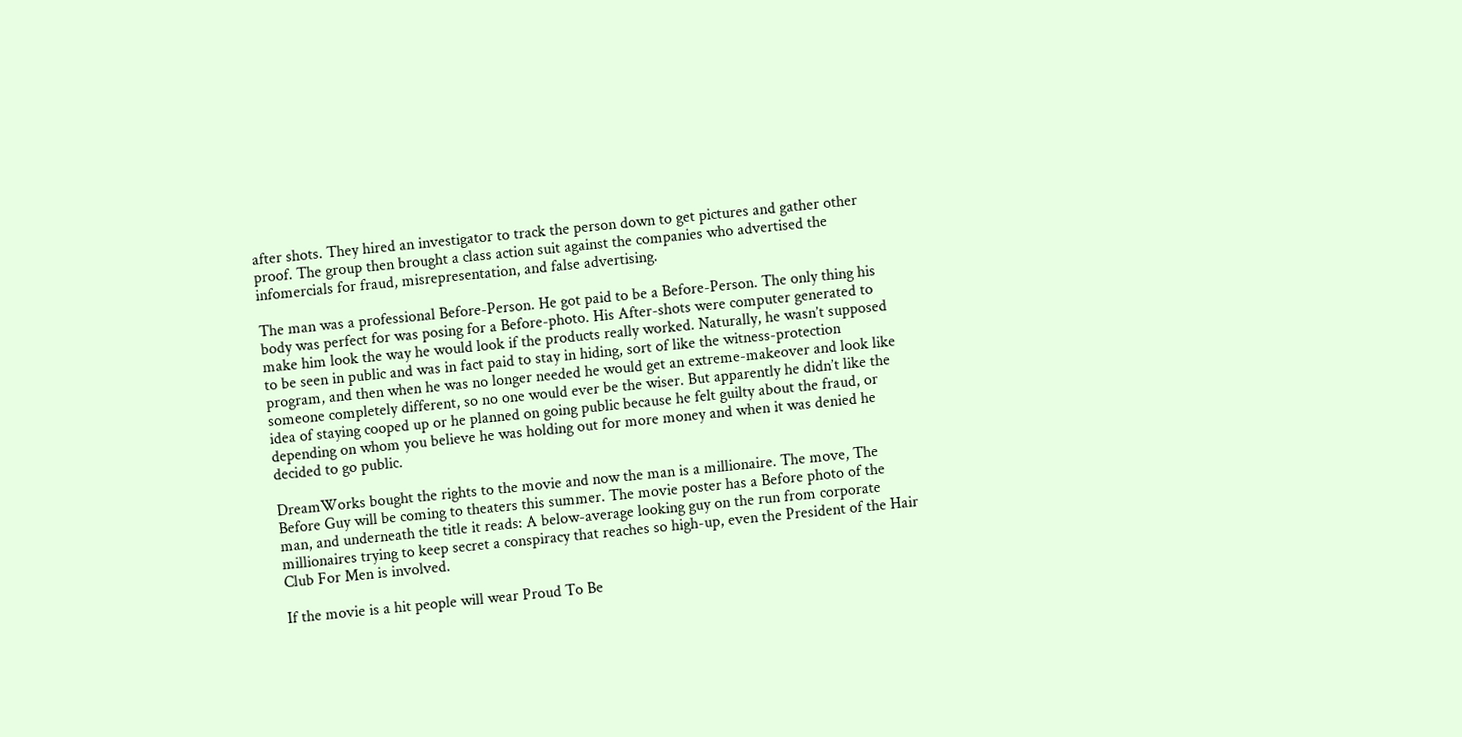after shots. They hired an investigator to track the person down to get pictures and gather other proof. The group then brought a class action suit against the companies who advertised the infomercials for fraud, misrepresentation, and false advertising.

The man was a professional Before-Person. He got paid to be a Before-Person. The only thing his body was perfect for was posing for a Before-photo. His After-shots were computer generated to make him look the way he would look if the products really worked. Naturally, he wasn’t supposed to be seen in public and was in fact paid to stay in hiding, sort of like the witness-protection program, and then when he was no longer needed he would get an extreme-makeover and look like someone completely different, so no one would ever be the wiser. But apparently he didn’t like the idea of staying cooped up or he planned on going public because he felt guilty about the fraud, or depending on whom you believe he was holding out for more money and when it was denied he decided to go public.

DreamWorks bought the rights to the movie and now the man is a millionaire. The move, The Before Guy will be coming to theaters this summer. The movie poster has a Before photo of the man, and underneath the title it reads: A below-average looking guy on the run from corporate millionaires trying to keep secret a conspiracy that reaches so high-up, even the President of the Hair Club For Men is involved.

If the movie is a hit people will wear Proud To Be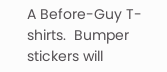A Before-Guy T-shirts.  Bumper stickers will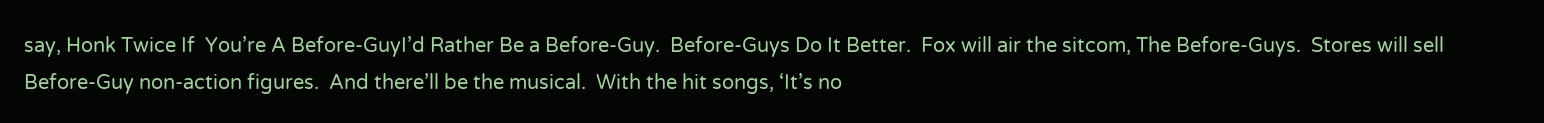say, Honk Twice If  You’re A Before-GuyI’d Rather Be a Before-Guy.  Before-Guys Do It Better.  Fox will air the sitcom, The Before-Guys.  Stores will sell Before-Guy non-action figures.  And there’ll be the musical.  With the hit songs, ‘It’s no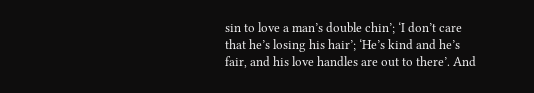sin to love a man’s double chin’; ‘I don’t care that he’s losing his hair’; ‘He’s kind and he’s fair, and his love handles are out to there’. And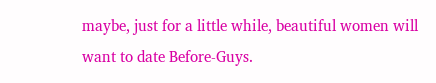maybe, just for a little while, beautiful women will want to date Before-Guys.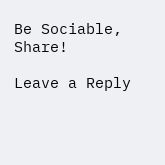Be Sociable, Share!

Leave a Reply